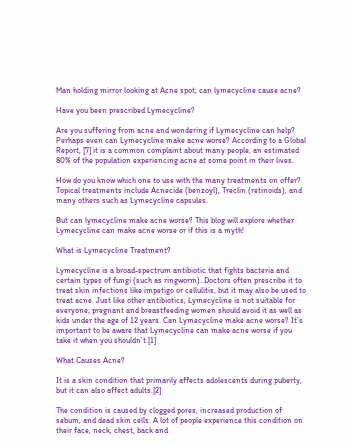Man holding mirror looking at Acne spot, can lymecycline cause acne?

Have you been prescribed Lymecycline?

Are you suffering from acne and wondering if Lymecycline can help? Perhaps even can Lymecycline make acne worse? According to a Global Report, [7] it is a common complaint about many people, an estimated 80% of the population experiencing acne at some point in their lives.

How do you know which one to use with the many treatments on offer? Topical treatments include Acnecide (benzoyl), Treclin (retinoids), and many others such as Lymecycline capsules.

But can lymecycline make acne worse? This blog will explore whether Lymecycline can make acne worse or if this is a myth!

What is Lymecycline Treatment?

Lymecycline is a broad-spectrum antibiotic that fights bacteria and certain types of fungi (such as ringworm). Doctors often prescribe it to treat skin infections like impetigo or cellulitis, but it may also be used to treat acne. Just like other antibiotics, Lymecycline is not suitable for everyone; pregnant and breastfeeding women should avoid it as well as kids under the age of 12 years. Can Lymecycline make acne worse? It’s important to be aware that Lymecycline can make acne worse if you take it when you shouldn’t.[1]

What Causes Acne?

It is a skin condition that primarily affects adolescents during puberty, but it can also affect adults.[2]

The condition is caused by clogged pores, increased production of sebum, and dead skin cells. A lot of people experience this condition on their face, neck, chest, back and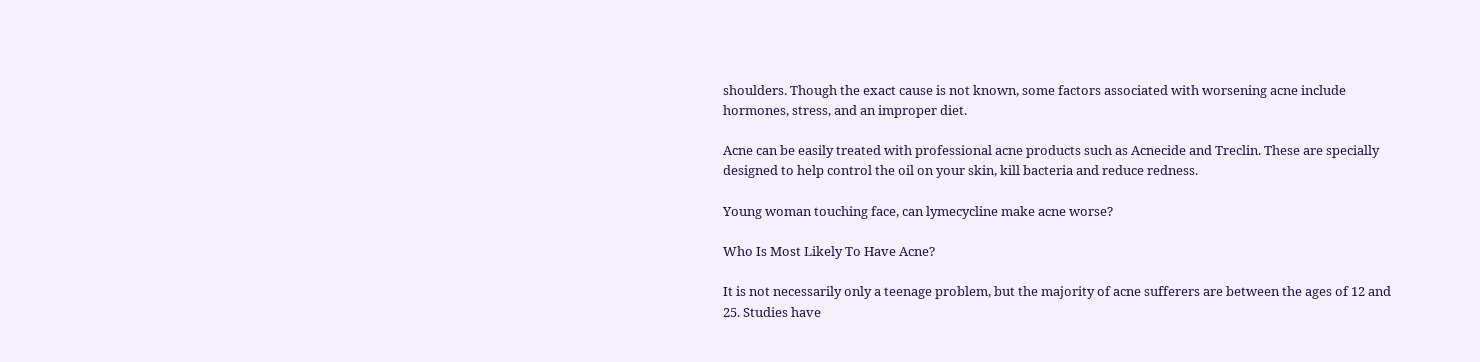shoulders. Though the exact cause is not known, some factors associated with worsening acne include hormones, stress, and an improper diet.

Acne can be easily treated with professional acne products such as Acnecide and Treclin. These are specially designed to help control the oil on your skin, kill bacteria and reduce redness.

Young woman touching face, can lymecycline make acne worse?

Who Is Most Likely To Have Acne?

It is not necessarily only a teenage problem, but the majority of acne sufferers are between the ages of 12 and 25. Studies have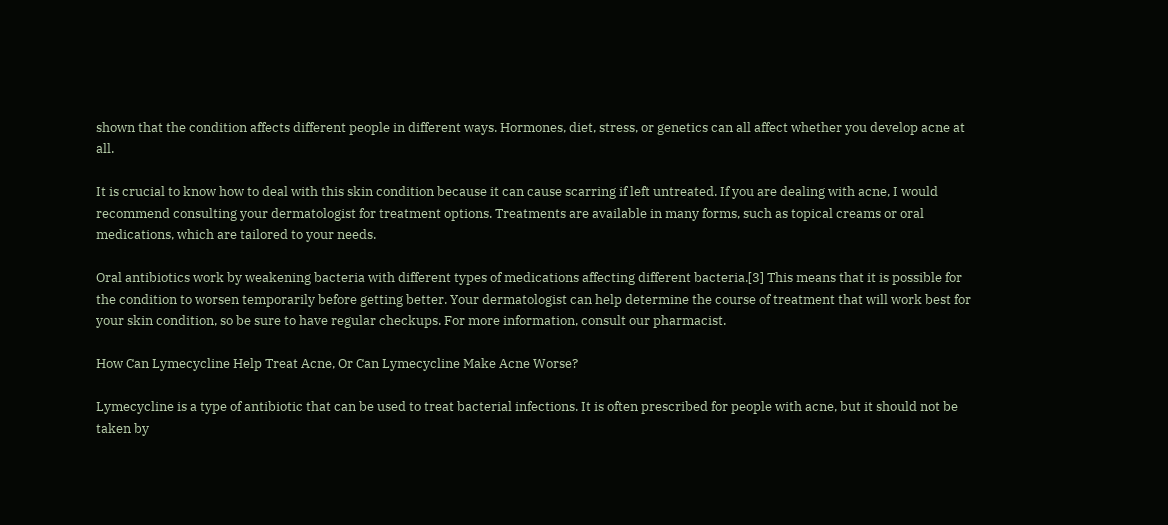shown that the condition affects different people in different ways. Hormones, diet, stress, or genetics can all affect whether you develop acne at all.

It is crucial to know how to deal with this skin condition because it can cause scarring if left untreated. If you are dealing with acne, I would recommend consulting your dermatologist for treatment options. Treatments are available in many forms, such as topical creams or oral medications, which are tailored to your needs.

Oral antibiotics work by weakening bacteria with different types of medications affecting different bacteria.[3] This means that it is possible for the condition to worsen temporarily before getting better. Your dermatologist can help determine the course of treatment that will work best for your skin condition, so be sure to have regular checkups. For more information, consult our pharmacist.

How Can Lymecycline Help Treat Acne, Or Can Lymecycline Make Acne Worse?

Lymecycline is a type of antibiotic that can be used to treat bacterial infections. It is often prescribed for people with acne, but it should not be taken by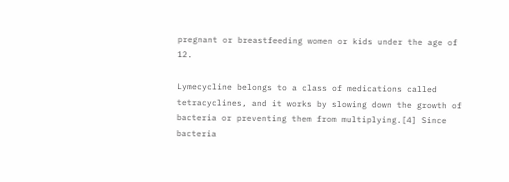pregnant or breastfeeding women or kids under the age of 12.

Lymecycline belongs to a class of medications called tetracyclines, and it works by slowing down the growth of bacteria or preventing them from multiplying.[4] Since bacteria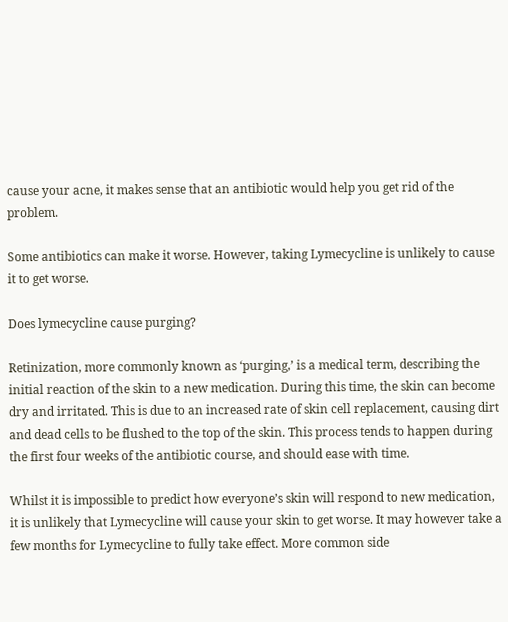cause your acne, it makes sense that an antibiotic would help you get rid of the problem.

Some antibiotics can make it worse. However, taking Lymecycline is unlikely to cause it to get worse.

Does lymecycline cause purging?

Retinization, more commonly known as ‘purging,’ is a medical term, describing the initial reaction of the skin to a new medication. During this time, the skin can become dry and irritated. This is due to an increased rate of skin cell replacement, causing dirt and dead cells to be flushed to the top of the skin. This process tends to happen during the first four weeks of the antibiotic course, and should ease with time.

Whilst it is impossible to predict how everyone’s skin will respond to new medication, it is unlikely that Lymecycline will cause your skin to get worse. It may however take a few months for Lymecycline to fully take effect. More common side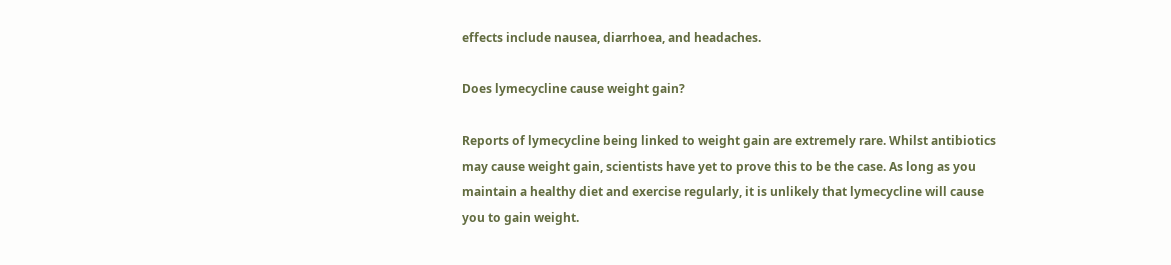effects include nausea, diarrhoea, and headaches.

Does lymecycline cause weight gain?

Reports of lymecycline being linked to weight gain are extremely rare. Whilst antibiotics may cause weight gain, scientists have yet to prove this to be the case. As long as you maintain a healthy diet and exercise regularly, it is unlikely that lymecycline will cause you to gain weight.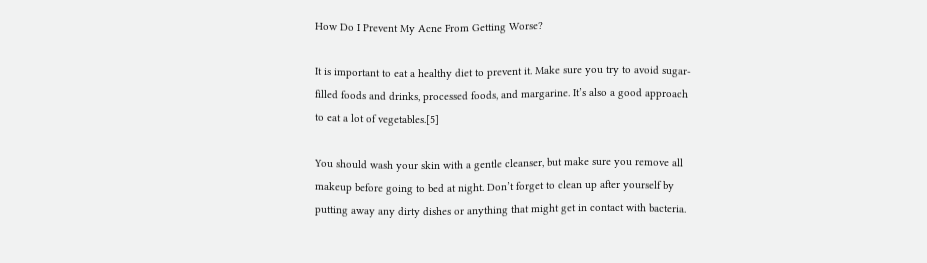How Do I Prevent My Acne From Getting Worse?

It is important to eat a healthy diet to prevent it. Make sure you try to avoid sugar-filled foods and drinks, processed foods, and margarine. It’s also a good approach to eat a lot of vegetables.[5]

You should wash your skin with a gentle cleanser, but make sure you remove all makeup before going to bed at night. Don’t forget to clean up after yourself by putting away any dirty dishes or anything that might get in contact with bacteria.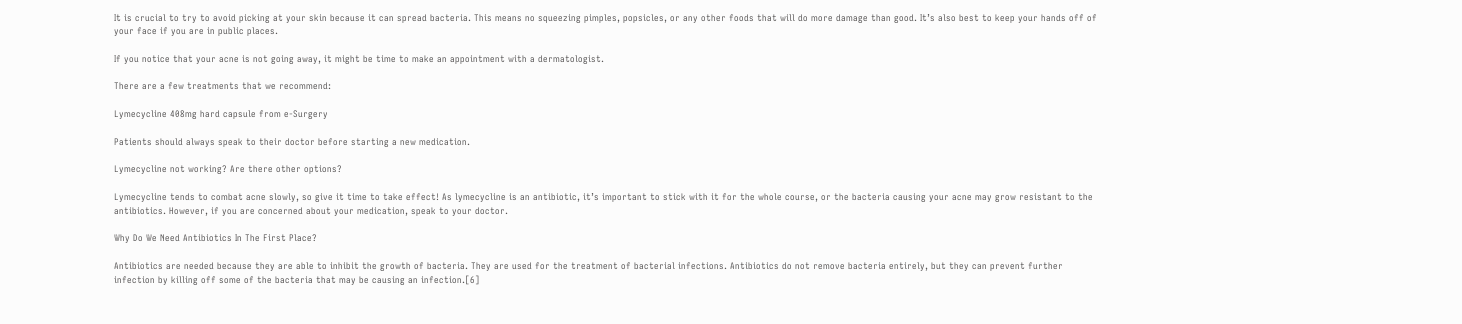It is crucial to try to avoid picking at your skin because it can spread bacteria. This means no squeezing pimples, popsicles, or any other foods that will do more damage than good. It’s also best to keep your hands off of your face if you are in public places.

If you notice that your acne is not going away, it might be time to make an appointment with a dermatologist.

There are a few treatments that we recommend:

Lymecycline 408mg hard capsule from e-Surgery

Patients should always speak to their doctor before starting a new medication.

Lymecycline not working? Are there other options?

Lymecycline tends to combat acne slowly, so give it time to take effect! As lymecycline is an antibiotic, it’s important to stick with it for the whole course, or the bacteria causing your acne may grow resistant to the antibiotics. However, if you are concerned about your medication, speak to your doctor.

Why Do We Need Antibiotics In The First Place?

Antibiotics are needed because they are able to inhibit the growth of bacteria. They are used for the treatment of bacterial infections. Antibiotics do not remove bacteria entirely, but they can prevent further infection by killing off some of the bacteria that may be causing an infection.[6]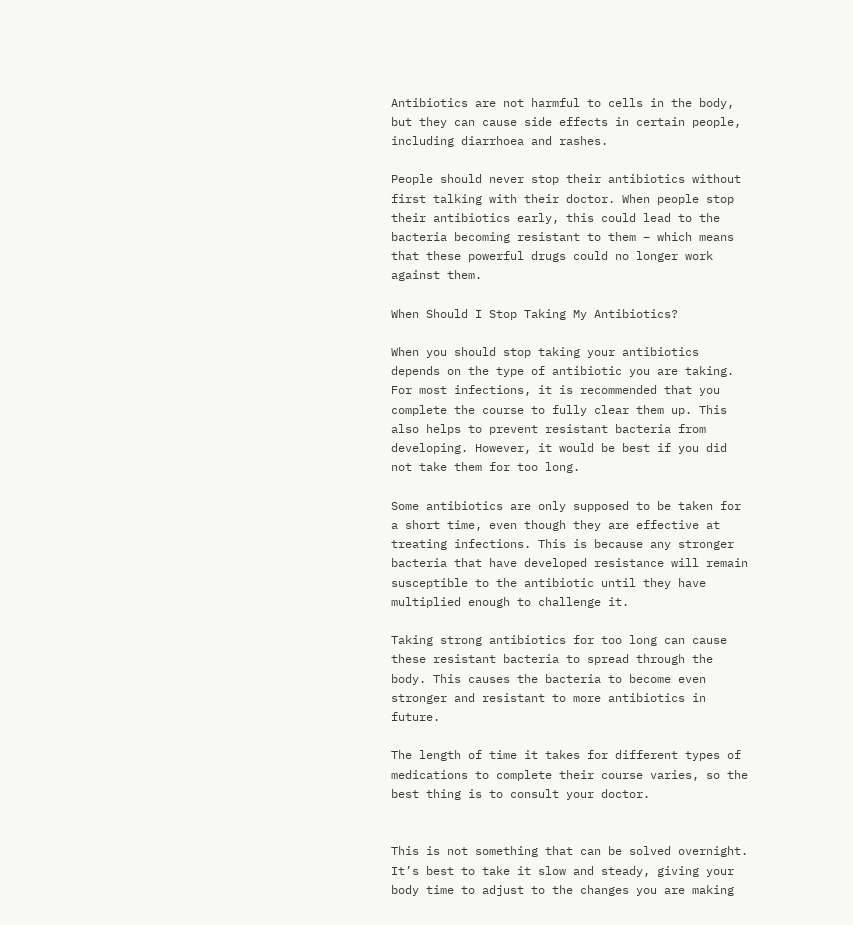Antibiotics are not harmful to cells in the body, but they can cause side effects in certain people, including diarrhoea and rashes.

People should never stop their antibiotics without first talking with their doctor. When people stop their antibiotics early, this could lead to the bacteria becoming resistant to them – which means that these powerful drugs could no longer work against them.

When Should I Stop Taking My Antibiotics?

When you should stop taking your antibiotics depends on the type of antibiotic you are taking. For most infections, it is recommended that you complete the course to fully clear them up. This also helps to prevent resistant bacteria from developing. However, it would be best if you did not take them for too long.

Some antibiotics are only supposed to be taken for a short time, even though they are effective at treating infections. This is because any stronger bacteria that have developed resistance will remain susceptible to the antibiotic until they have multiplied enough to challenge it.

Taking strong antibiotics for too long can cause these resistant bacteria to spread through the body. This causes the bacteria to become even stronger and resistant to more antibiotics in future.

The length of time it takes for different types of medications to complete their course varies, so the best thing is to consult your doctor.


This is not something that can be solved overnight. It’s best to take it slow and steady, giving your body time to adjust to the changes you are making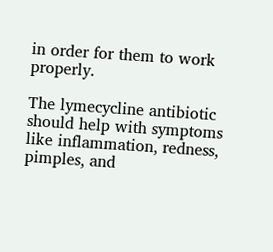in order for them to work properly.

The lymecycline antibiotic should help with symptoms like inflammation, redness, pimples, and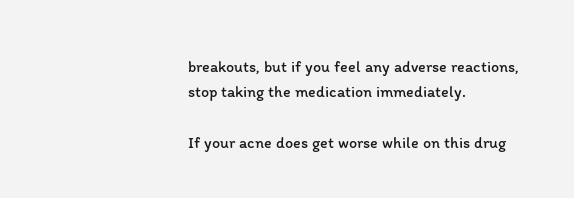breakouts, but if you feel any adverse reactions, stop taking the medication immediately.

If your acne does get worse while on this drug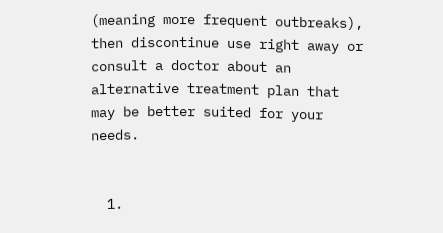(meaning more frequent outbreaks), then discontinue use right away or consult a doctor about an alternative treatment plan that may be better suited for your needs.


  1.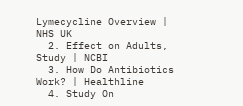Lymecycline Overview | NHS UK
  2. Effect on Adults, Study | NCBI
  3. How Do Antibiotics Work? | Healthline
  4. Study On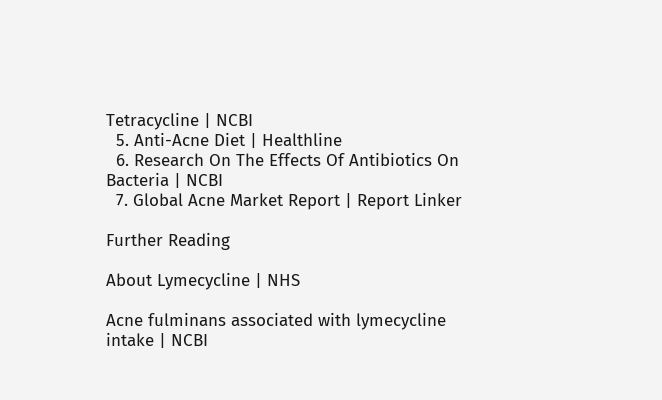Tetracycline | NCBI
  5. Anti-Acne Diet | Healthline
  6. Research On The Effects Of Antibiotics On Bacteria | NCBI
  7. Global Acne Market Report | Report Linker

Further Reading

About Lymecycline | NHS

Acne fulminans associated with lymecycline intake | NCBI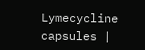Lymecycline capsules |